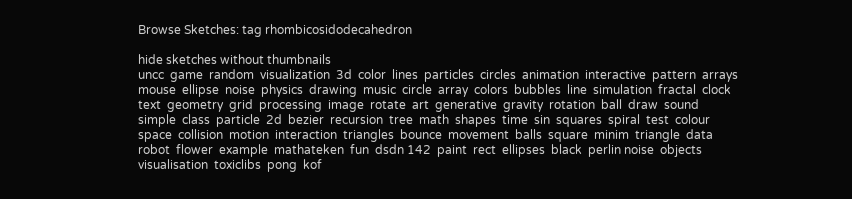Browse Sketches: tag rhombicosidodecahedron

hide sketches without thumbnails
uncc  game  random  visualization  3d  color  lines  particles  circles  animation  interactive  pattern  arrays  mouse  ellipse  noise  physics  drawing  music  circle  array  colors  bubbles  line  simulation  fractal  clock  text  geometry  grid  processing  image  rotate  art  generative  gravity  rotation  ball  draw  sound  simple  class  particle  2d  bezier  recursion  tree  math  shapes  time  sin  squares  spiral  test  colour  space  collision  motion  interaction  triangles  bounce  movement  balls  square  minim  triangle  data  robot  flower  example  mathateken  fun  dsdn 142  paint  rect  ellipses  black  perlin noise  objects  visualisation  toxiclibs  pong  kof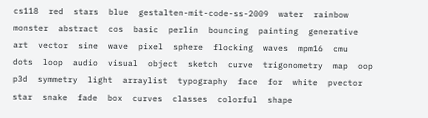cs118  red  stars  blue  gestalten-mit-code-ss-2009  water  rainbow  monster  abstract  cos  basic  perlin  bouncing  painting  generative art  vector  sine  wave  pixel  sphere  flocking  waves  mpm16  cmu  dots  loop  audio  visual  object  sketch  curve  trigonometry  map  oop  p3d  symmetry  light  arraylist  typography  face  for  white  pvector  star  snake  fade  box  curves  classes  colorful  shape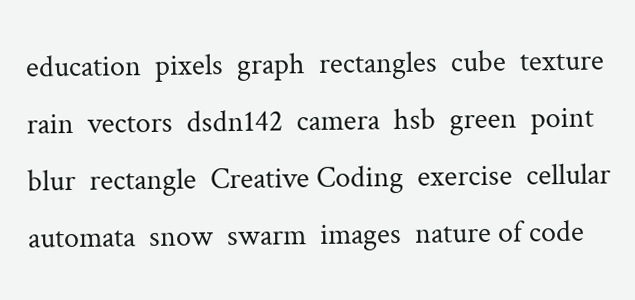education  pixels  graph  rectangles  cube  texture  rain  vectors  dsdn142  camera  hsb  green  point  blur  rectangle  Creative Coding  exercise  cellular automata  snow  swarm  images  nature of code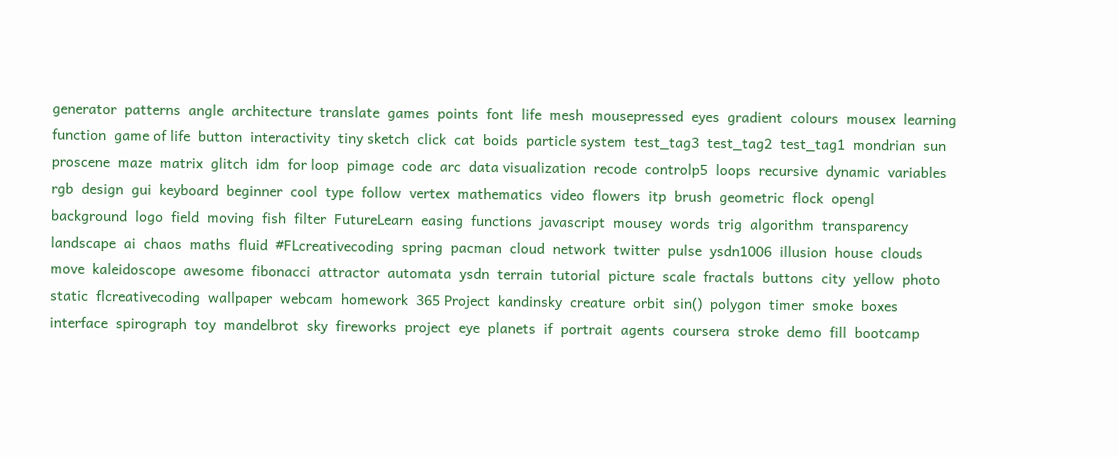generator  patterns  angle  architecture  translate  games  points  font  life  mesh  mousepressed  eyes  gradient  colours  mousex  learning  function  game of life  button  interactivity  tiny sketch  click  cat  boids  particle system  test_tag3  test_tag2  test_tag1  mondrian  sun  proscene  maze  matrix  glitch  idm  for loop  pimage  code  arc  data visualization  recode  controlp5  loops  recursive  dynamic  variables  rgb  design  gui  keyboard  beginner  cool  type  follow  vertex  mathematics  video  flowers  itp  brush  geometric  flock  opengl  background  logo  field  moving  fish  filter  FutureLearn  easing  functions  javascript  mousey  words  trig  algorithm  transparency  landscape  ai  chaos  maths  fluid  #FLcreativecoding  spring  pacman  cloud  network  twitter  pulse  ysdn1006  illusion  house  clouds  move  kaleidoscope  awesome  fibonacci  attractor  automata  ysdn  terrain  tutorial  picture  scale  fractals  buttons  city  yellow  photo  static  flcreativecoding  wallpaper  webcam  homework  365 Project  kandinsky  creature  orbit  sin()  polygon  timer  smoke  boxes  interface  spirograph  toy  mandelbrot  sky  fireworks  project  eye  planets  if  portrait  agents  coursera  stroke  demo  fill  bootcamp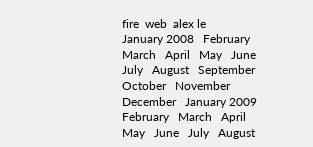fire  web  alex le
January 2008   February   March   April   May   June   July   August   September   October   November   December   January 2009   February   March   April   May   June   July   August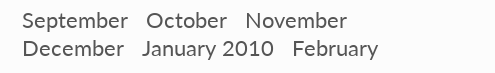September   October   November   December   January 2010   February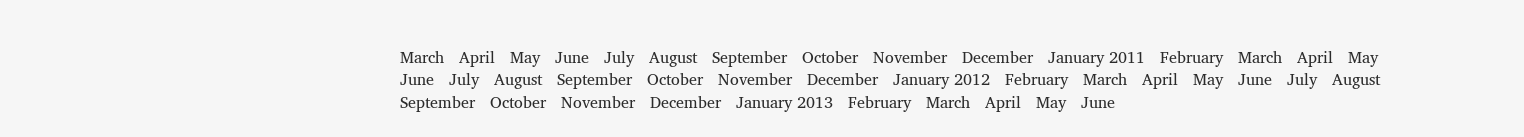March   April   May   June   July   August   September   October   November   December   January 2011   February   March   April   May   June   July   August   September   October   November   December   January 2012   February   March   April   May   June   July   August   September   October   November   December   January 2013   February   March   April   May   June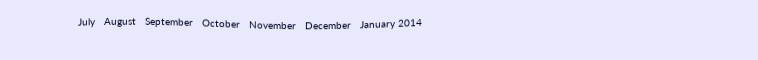July   August   September   October   November   December   January 2014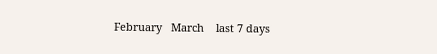February   March    last 7 days